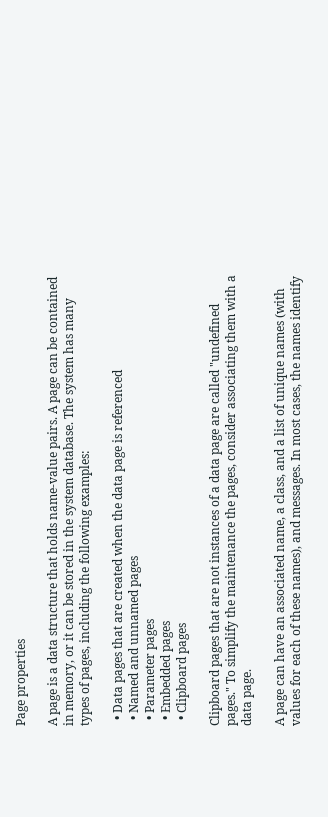Page properties

A page is a data structure that holds name-value pairs. A page can be contained in memory, or it can be stored in the system database. The system has many types of pages, including the following examples:

  • Data pages that are created when the data page is referenced
  • Named and unnamed pages
  • Parameter pages
  • Embedded pages
  • Clipboard pages

Clipboard pages that are not instances of a data page are called "undefined pages." To simplify the maintenance the pages, consider associating them with a data page.

A page can have an associated name, a class, and a list of unique names (with values for each of these names), and messages. In most cases, the names identify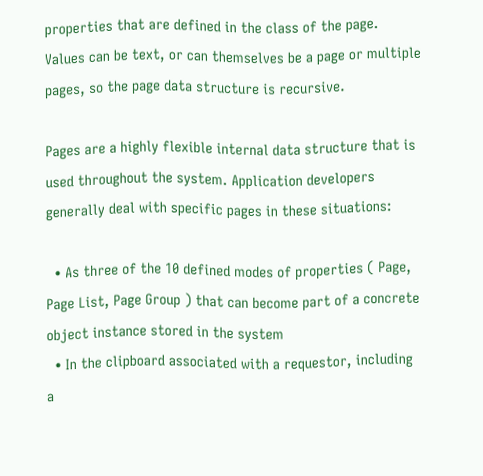properties that are defined in the class of the page. Values can be text, or can themselves be a page or multiple pages, so the page data structure is recursive.

Pages are a highly flexible internal data structure that is used throughout the system. Application developers generally deal with specific pages in these situations:

  • As three of the 10 defined modes of properties ( Page, Page List, Page Group ) that can become part of a concrete object instance stored in the system
  • In the clipboard associated with a requestor, including a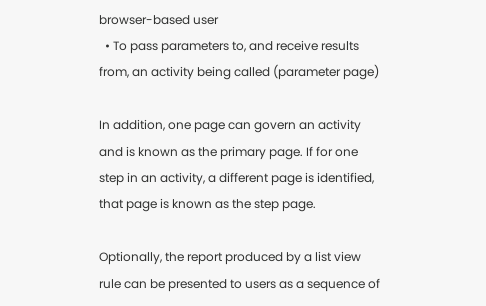browser-based user
  • To pass parameters to, and receive results from, an activity being called (parameter page)

In addition, one page can govern an activity and is known as the primary page. If for one step in an activity, a different page is identified, that page is known as the step page.

Optionally, the report produced by a list view rule can be presented to users as a sequence of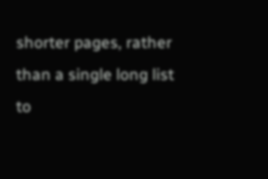shorter pages, rather than a single long list to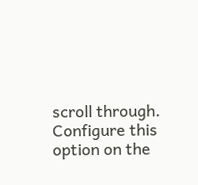scroll through. Configure this option on the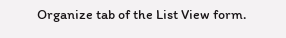Organize tab of the List View form.